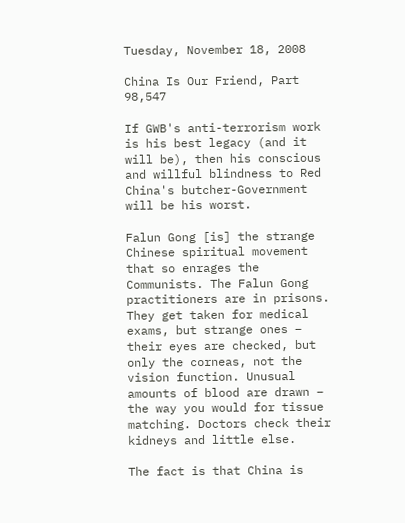Tuesday, November 18, 2008

China Is Our Friend, Part 98,547

If GWB's anti-terrorism work is his best legacy (and it will be), then his conscious and willful blindness to Red China's butcher-Government will be his worst.

Falun Gong [is] the strange Chinese spiritual movement that so enrages the Communists. The Falun Gong practitioners are in prisons. They get taken for medical exams, but strange ones – their eyes are checked, but only the corneas, not the vision function. Unusual amounts of blood are drawn – the way you would for tissue matching. Doctors check their kidneys and little else.

The fact is that China is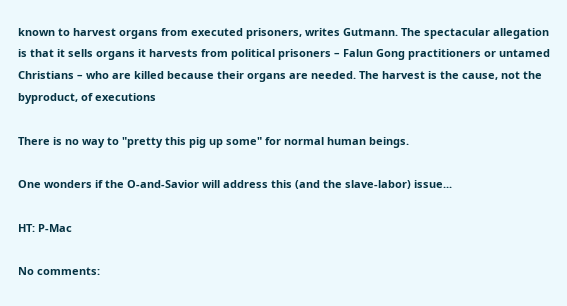known to harvest organs from executed prisoners, writes Gutmann. The spectacular allegation is that it sells organs it harvests from political prisoners – Falun Gong practitioners or untamed Christians – who are killed because their organs are needed. The harvest is the cause, not the byproduct, of executions

There is no way to "pretty this pig up some" for normal human beings.

One wonders if the O-and-Savior will address this (and the slave-labor) issue...

HT: P-Mac

No comments: